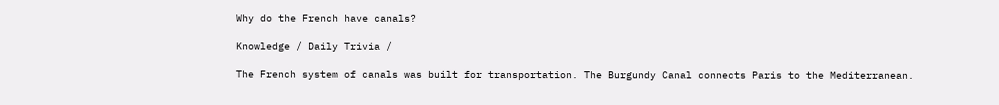Why do the French have canals?

Knowledge / Daily Trivia /

The French system of canals was built for transportation. The Burgundy Canal connects Paris to the Mediterranean.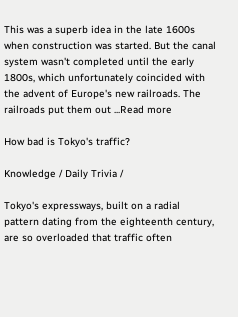This was a superb idea in the late 1600s when construction was started. But the canal system wasn't completed until the early 1800s, which unfortunately coincided with the advent of Europe's new railroads. The railroads put them out ...Read more

How bad is Tokyo's traffic?

Knowledge / Daily Trivia /

Tokyo's expressways, built on a radial pattern dating from the eighteenth century, are so overloaded that traffic often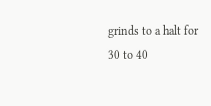grinds to a halt for 30 to 40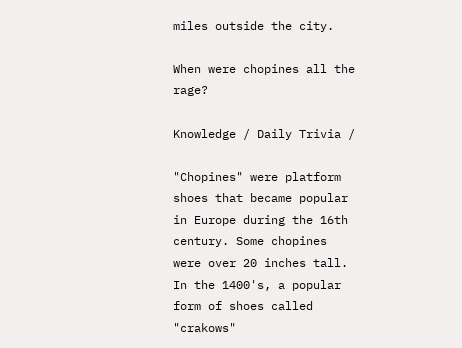miles outside the city.

When were chopines all the rage?

Knowledge / Daily Trivia /

"Chopines" were platform shoes that became popular in Europe during the 16th century. Some chopines were over 20 inches tall. In the 1400's, a popular form of shoes called "crakows"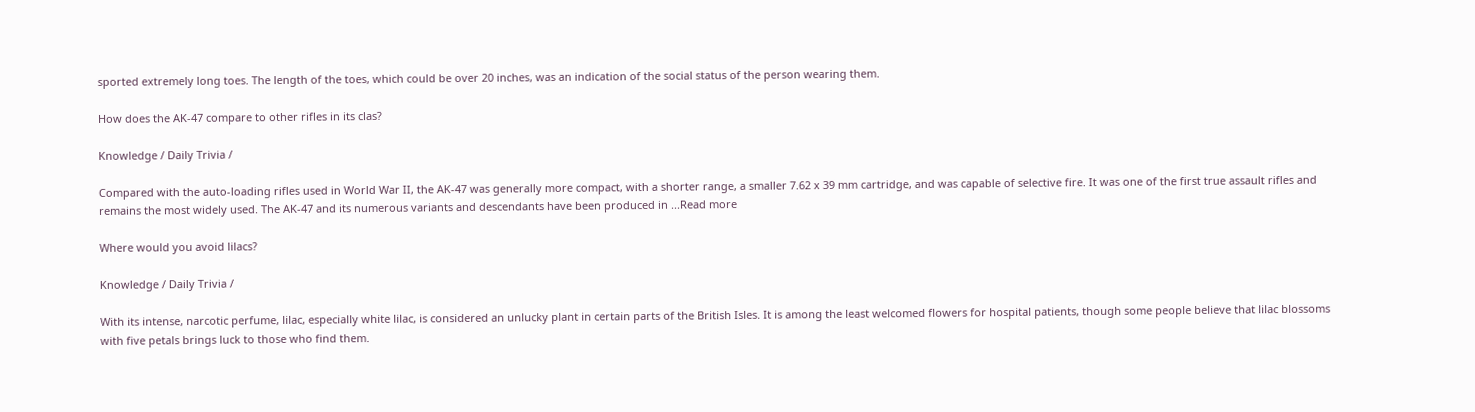sported extremely long toes. The length of the toes, which could be over 20 inches, was an indication of the social status of the person wearing them.

How does the AK-47 compare to other rifles in its clas?

Knowledge / Daily Trivia /

Compared with the auto-loading rifles used in World War II, the AK-47 was generally more compact, with a shorter range, a smaller 7.62 x 39 mm cartridge, and was capable of selective fire. It was one of the first true assault rifles and remains the most widely used. The AK-47 and its numerous variants and descendants have been produced in ...Read more

Where would you avoid lilacs?

Knowledge / Daily Trivia /

With its intense, narcotic perfume, lilac, especially white lilac, is considered an unlucky plant in certain parts of the British Isles. It is among the least welcomed flowers for hospital patients, though some people believe that lilac blossoms with five petals brings luck to those who find them.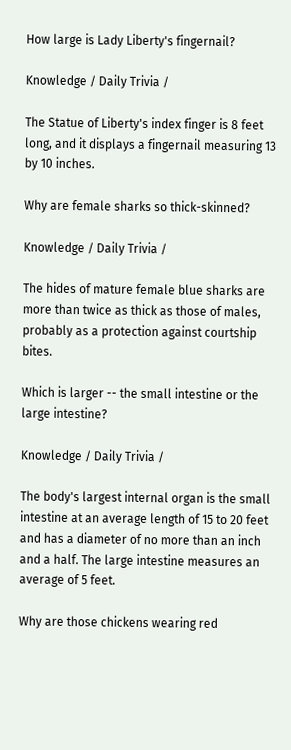How large is Lady Liberty's fingernail?

Knowledge / Daily Trivia /

The Statue of Liberty's index finger is 8 feet long, and it displays a fingernail measuring 13 by 10 inches.

Why are female sharks so thick-skinned?

Knowledge / Daily Trivia /

The hides of mature female blue sharks are more than twice as thick as those of males, probably as a protection against courtship bites.

Which is larger -- the small intestine or the large intestine?

Knowledge / Daily Trivia /

The body's largest internal organ is the small intestine at an average length of 15 to 20 feet and has a diameter of no more than an inch and a half. The large intestine measures an average of 5 feet.

Why are those chickens wearing red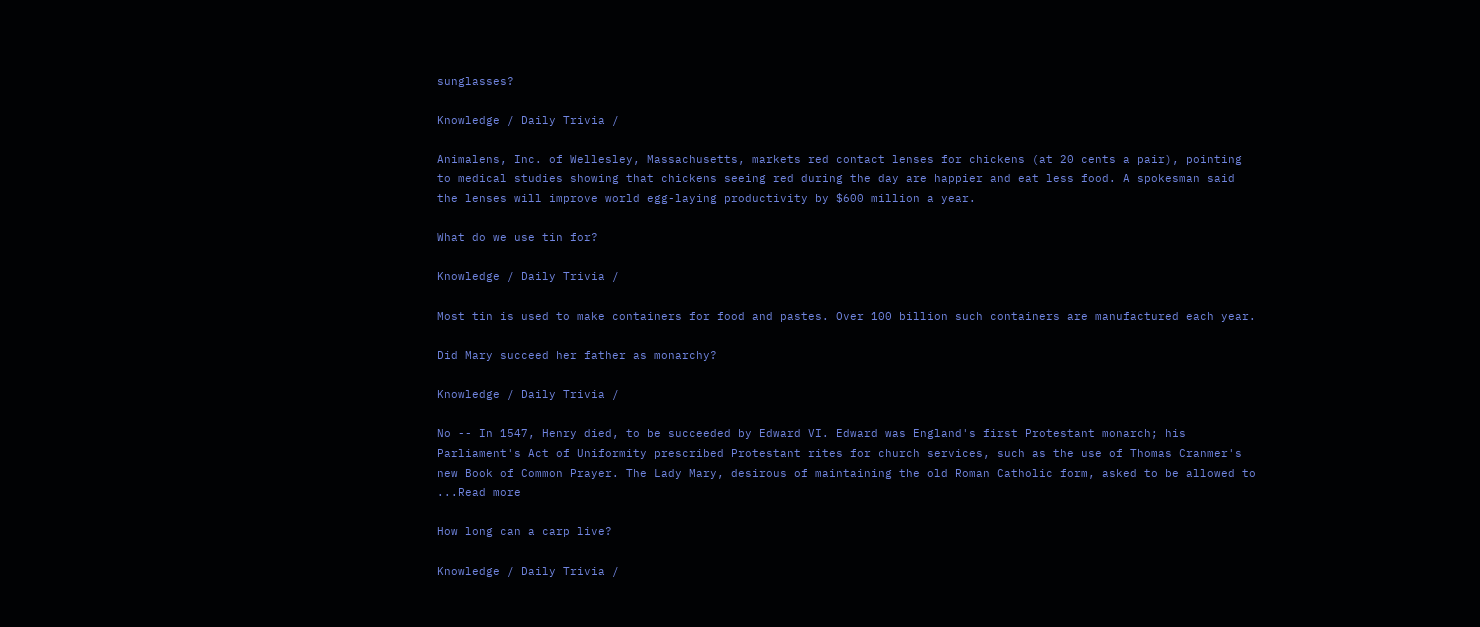sunglasses?

Knowledge / Daily Trivia /

Animalens, Inc. of Wellesley, Massachusetts, markets red contact lenses for chickens (at 20 cents a pair), pointing to medical studies showing that chickens seeing red during the day are happier and eat less food. A spokesman said the lenses will improve world egg-laying productivity by $600 million a year.

What do we use tin for?

Knowledge / Daily Trivia /

Most tin is used to make containers for food and pastes. Over 100 billion such containers are manufactured each year.

Did Mary succeed her father as monarchy?

Knowledge / Daily Trivia /

No -- In 1547, Henry died, to be succeeded by Edward VI. Edward was England's first Protestant monarch; his Parliament's Act of Uniformity prescribed Protestant rites for church services, such as the use of Thomas Cranmer's new Book of Common Prayer. The Lady Mary, desirous of maintaining the old Roman Catholic form, asked to be allowed to ...Read more

How long can a carp live?

Knowledge / Daily Trivia /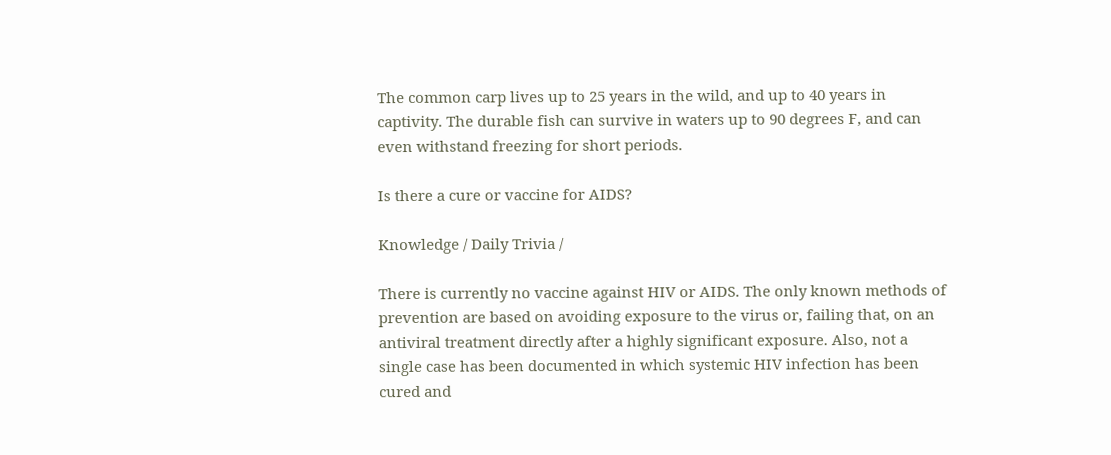The common carp lives up to 25 years in the wild, and up to 40 years in captivity. The durable fish can survive in waters up to 90 degrees F, and can even withstand freezing for short periods.

Is there a cure or vaccine for AIDS?

Knowledge / Daily Trivia /

There is currently no vaccine against HIV or AIDS. The only known methods of prevention are based on avoiding exposure to the virus or, failing that, on an antiviral treatment directly after a highly significant exposure. Also, not a single case has been documented in which systemic HIV infection has been cured and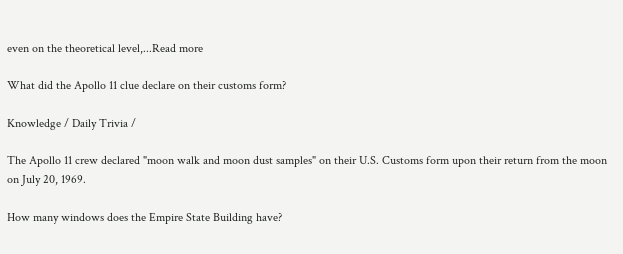even on the theoretical level,...Read more

What did the Apollo 11 clue declare on their customs form?

Knowledge / Daily Trivia /

The Apollo 11 crew declared "moon walk and moon dust samples" on their U.S. Customs form upon their return from the moon on July 20, 1969.

How many windows does the Empire State Building have?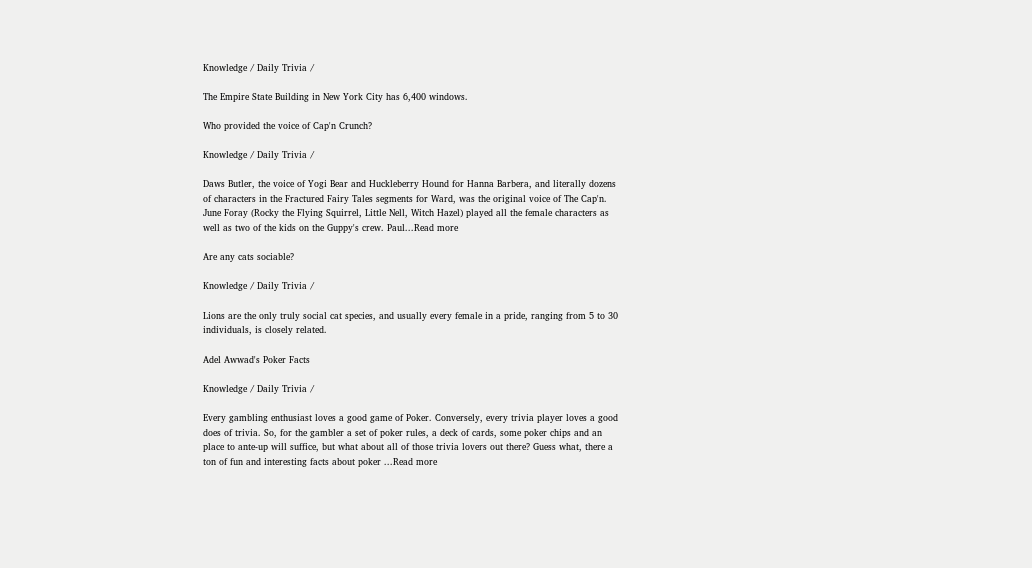Knowledge / Daily Trivia /

The Empire State Building in New York City has 6,400 windows.

Who provided the voice of Cap'n Crunch?

Knowledge / Daily Trivia /

Daws Butler, the voice of Yogi Bear and Huckleberry Hound for Hanna Barbera, and literally dozens of characters in the Fractured Fairy Tales segments for Ward, was the original voice of The Cap'n. June Foray (Rocky the Flying Squirrel, Little Nell, Witch Hazel) played all the female characters as well as two of the kids on the Guppy's crew. Paul...Read more

Are any cats sociable?

Knowledge / Daily Trivia /

Lions are the only truly social cat species, and usually every female in a pride, ranging from 5 to 30 individuals, is closely related.

Adel Awwad's Poker Facts

Knowledge / Daily Trivia /

Every gambling enthusiast loves a good game of Poker. Conversely, every trivia player loves a good does of trivia. So, for the gambler a set of poker rules, a deck of cards, some poker chips and an place to ante-up will suffice, but what about all of those trivia lovers out there? Guess what, there a ton of fun and interesting facts about poker ...Read more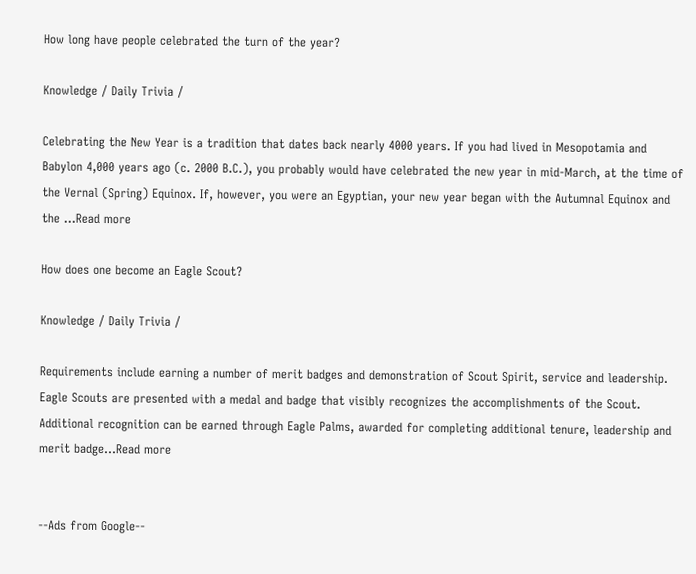How long have people celebrated the turn of the year?

Knowledge / Daily Trivia /

Celebrating the New Year is a tradition that dates back nearly 4000 years. If you had lived in Mesopotamia and Babylon 4,000 years ago (c. 2000 B.C.), you probably would have celebrated the new year in mid-March, at the time of the Vernal (Spring) Equinox. If, however, you were an Egyptian, your new year began with the Autumnal Equinox and the ...Read more

How does one become an Eagle Scout?

Knowledge / Daily Trivia /

Requirements include earning a number of merit badges and demonstration of Scout Spirit, service and leadership. Eagle Scouts are presented with a medal and badge that visibly recognizes the accomplishments of the Scout. Additional recognition can be earned through Eagle Palms, awarded for completing additional tenure, leadership and merit badge...Read more


--Ads from Google--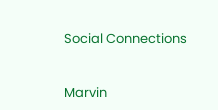Social Connections


Marvin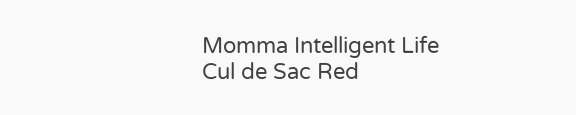Momma Intelligent Life Cul de Sac Red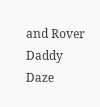and Rover Daddy Daze